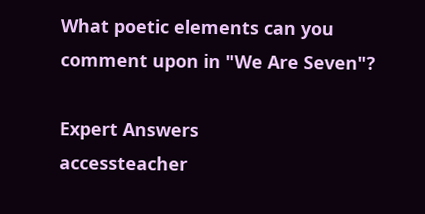What poetic elements can you comment upon in "We Are Seven"?

Expert Answers
accessteacher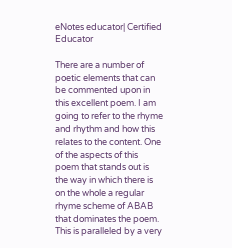eNotes educator| Certified Educator

There are a number of poetic elements that can be commented upon in this excellent poem. I am going to refer to the rhyme and rhythm and how this relates to the content. One of the aspects of this poem that stands out is the way in which there is on the whole a regular rhyme scheme of ABAB that dominates the poem. This is paralleled by a very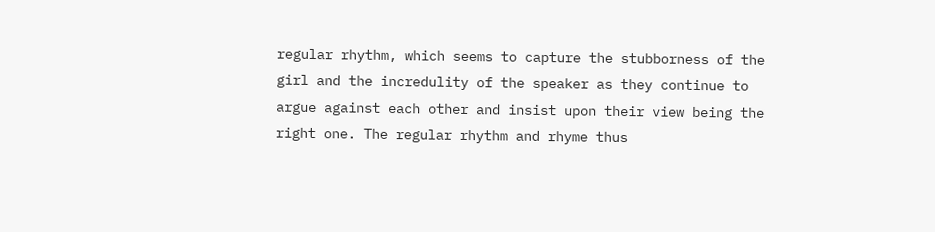regular rhythm, which seems to capture the stubborness of the girl and the incredulity of the speaker as they continue to argue against each other and insist upon their view being the right one. The regular rhythm and rhyme thus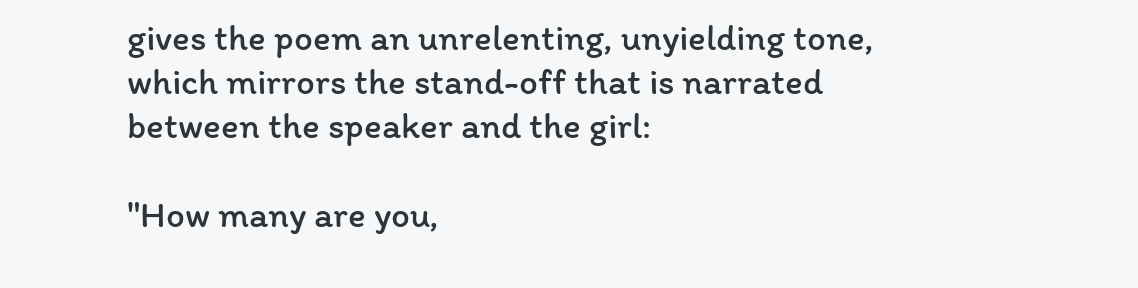gives the poem an unrelenting, unyielding tone, which mirrors the stand-off that is narrated between the speaker and the girl:

"How many are you,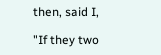then, said I,

"If they two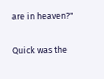are in heaven?"

Quick was the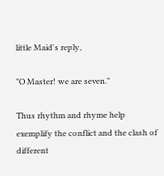little Maid's reply,

"O Master! we are seven."

Thus rhythm and rhyme help exemplify the conflict and the clash of different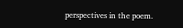perspectives in the poem.